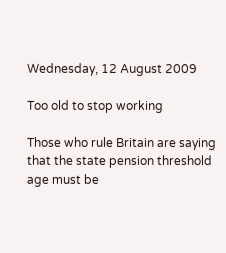Wednesday, 12 August 2009

Too old to stop working

Those who rule Britain are saying that the state pension threshold age must be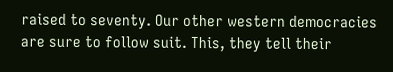raised to seventy. Our other western democracies are sure to follow suit. This, they tell their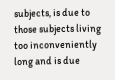subjects, is due to those subjects living too inconveniently long and is due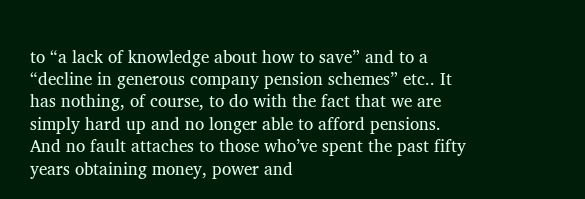to “a lack of knowledge about how to save” and to a “decline in generous company pension schemes” etc.. It has nothing, of course, to do with the fact that we are simply hard up and no longer able to afford pensions. And no fault attaches to those who’ve spent the past fifty years obtaining money, power and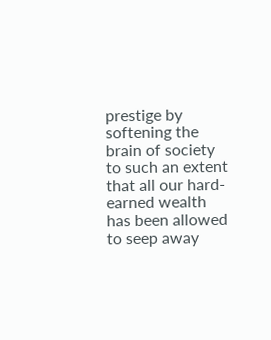prestige by softening the brain of society to such an extent that all our hard-earned wealth has been allowed to seep away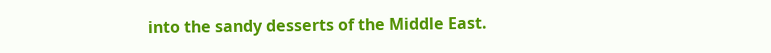into the sandy desserts of the Middle East.